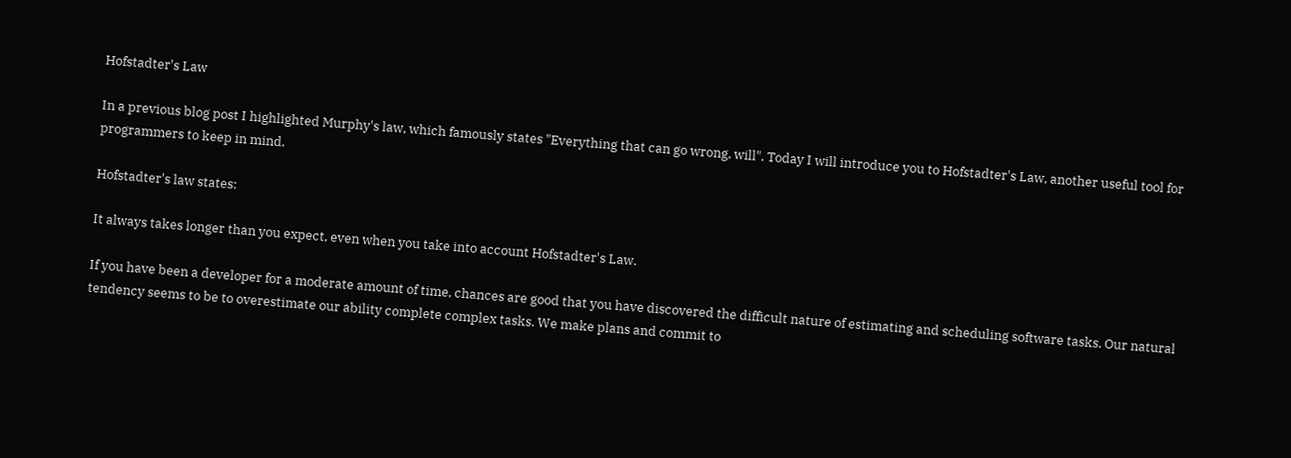Hofstadter's Law

In a previous blog post I highlighted Murphy's law, which famously states "Everything that can go wrong, will". Today I will introduce you to Hofstadter's Law, another useful tool for programmers to keep in mind.

Hofstadter's law states:

It always takes longer than you expect, even when you take into account Hofstadter's Law.

If you have been a developer for a moderate amount of time, chances are good that you have discovered the difficult nature of estimating and scheduling software tasks. Our natural tendency seems to be to overestimate our ability complete complex tasks. We make plans and commit to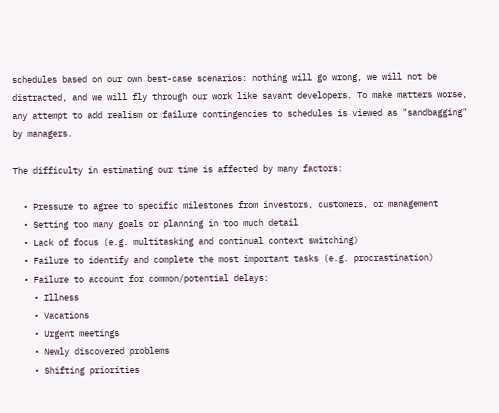schedules based on our own best-case scenarios: nothing will go wrong, we will not be distracted, and we will fly through our work like savant developers. To make matters worse, any attempt to add realism or failure contingencies to schedules is viewed as "sandbagging" by managers.

The difficulty in estimating our time is affected by many factors:

  • Pressure to agree to specific milestones from investors, customers, or management
  • Setting too many goals or planning in too much detail
  • Lack of focus (e.g. multitasking and continual context switching)
  • Failure to identify and complete the most important tasks (e.g. procrastination)
  • Failure to account for common/potential delays:
    • Illness
    • Vacations
    • Urgent meetings
    • Newly discovered problems
    • Shifting priorities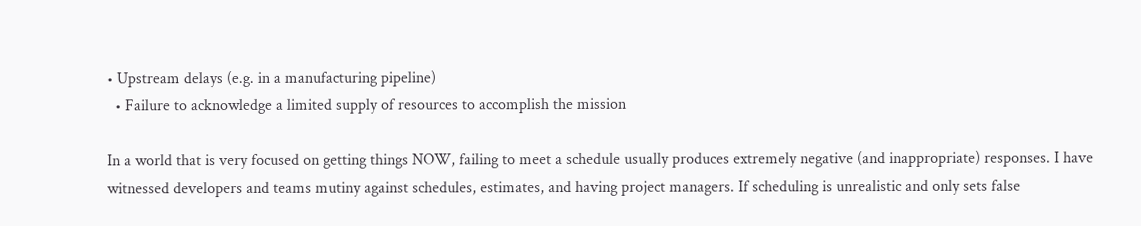• Upstream delays (e.g. in a manufacturing pipeline)
  • Failure to acknowledge a limited supply of resources to accomplish the mission

In a world that is very focused on getting things NOW, failing to meet a schedule usually produces extremely negative (and inappropriate) responses. I have witnessed developers and teams mutiny against schedules, estimates, and having project managers. If scheduling is unrealistic and only sets false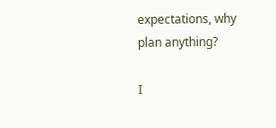expectations, why plan anything?

I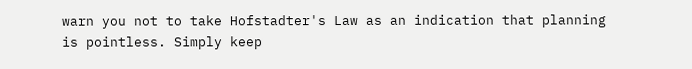warn you not to take Hofstadter's Law as an indication that planning is pointless. Simply keep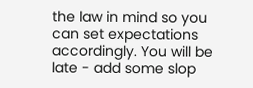the law in mind so you can set expectations accordingly. You will be late - add some slop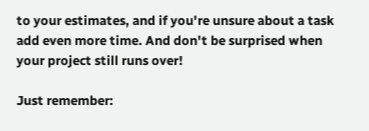to your estimates, and if you're unsure about a task add even more time. And don't be surprised when your project still runs over!

Just remember: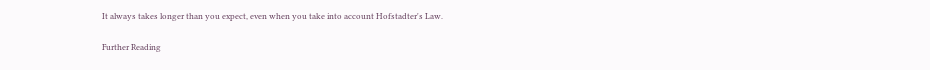It always takes longer than you expect, even when you take into account Hofstadter's Law.

Further Reading